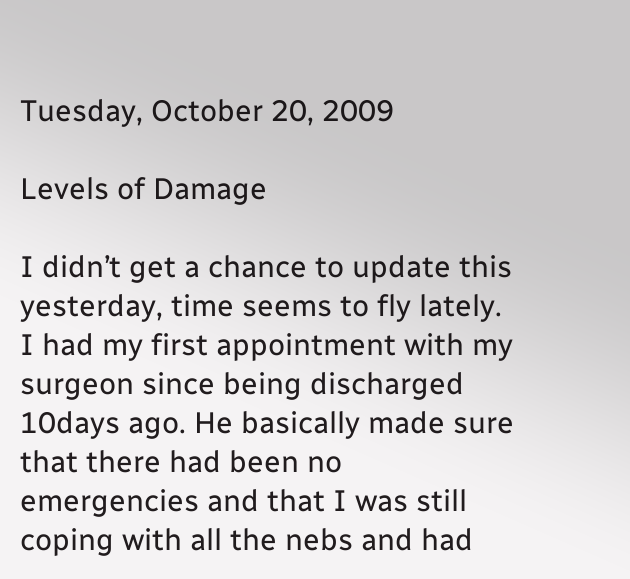Tuesday, October 20, 2009

Levels of Damage

I didn’t get a chance to update this yesterday, time seems to fly lately.
I had my first appointment with my surgeon since being discharged 10days ago. He basically made sure that there had been no emergencies and that I was still coping with all the nebs and had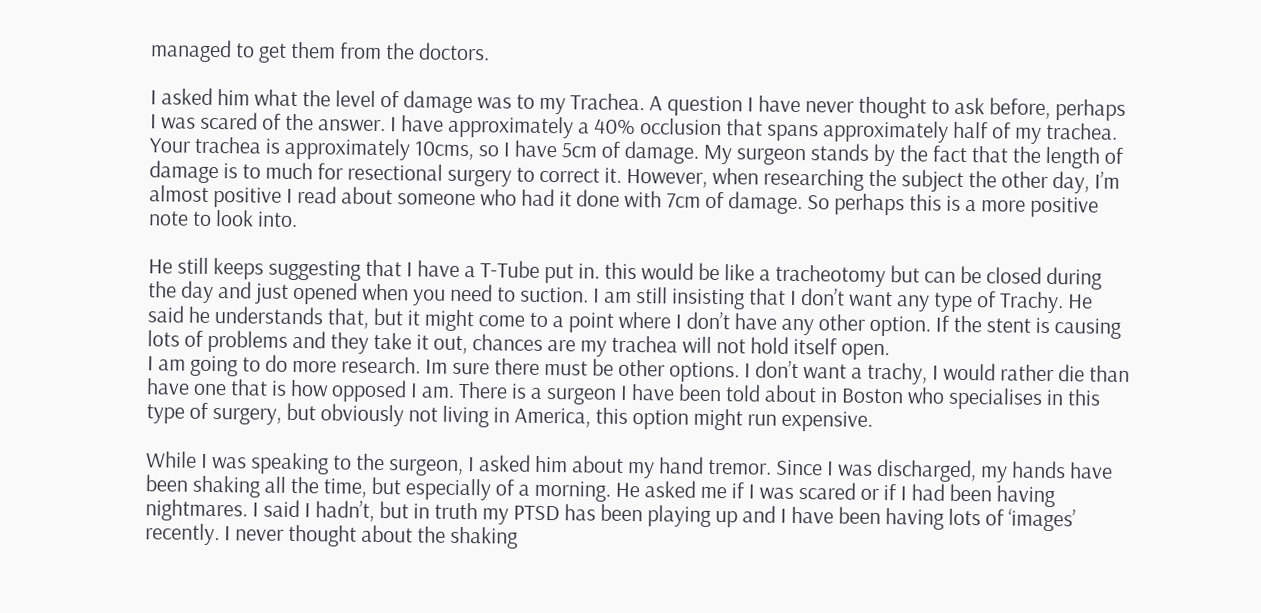managed to get them from the doctors.

I asked him what the level of damage was to my Trachea. A question I have never thought to ask before, perhaps I was scared of the answer. I have approximately a 40% occlusion that spans approximately half of my trachea. Your trachea is approximately 10cms, so I have 5cm of damage. My surgeon stands by the fact that the length of damage is to much for resectional surgery to correct it. However, when researching the subject the other day, I’m almost positive I read about someone who had it done with 7cm of damage. So perhaps this is a more positive note to look into.

He still keeps suggesting that I have a T-Tube put in. this would be like a tracheotomy but can be closed during the day and just opened when you need to suction. I am still insisting that I don’t want any type of Trachy. He said he understands that, but it might come to a point where I don’t have any other option. If the stent is causing lots of problems and they take it out, chances are my trachea will not hold itself open.
I am going to do more research. Im sure there must be other options. I don’t want a trachy, I would rather die than have one that is how opposed I am. There is a surgeon I have been told about in Boston who specialises in this type of surgery, but obviously not living in America, this option might run expensive.

While I was speaking to the surgeon, I asked him about my hand tremor. Since I was discharged, my hands have been shaking all the time, but especially of a morning. He asked me if I was scared or if I had been having nightmares. I said I hadn’t, but in truth my PTSD has been playing up and I have been having lots of ‘images’ recently. I never thought about the shaking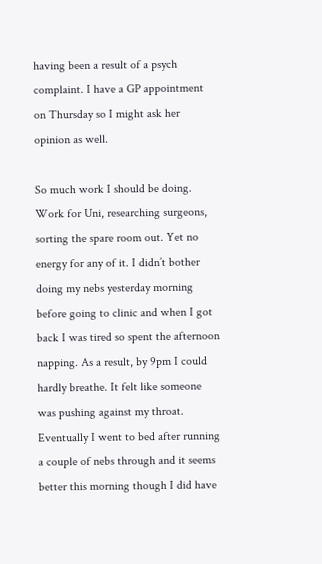having been a result of a psych complaint. I have a GP appointment on Thursday so I might ask her opinion as well.

So much work I should be doing. Work for Uni, researching surgeons, sorting the spare room out. Yet no energy for any of it. I didn’t bother doing my nebs yesterday morning before going to clinic and when I got back I was tired so spent the afternoon napping. As a result, by 9pm I could hardly breathe. It felt like someone was pushing against my throat. Eventually I went to bed after running a couple of nebs through and it seems better this morning though I did have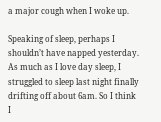a major cough when I woke up.

Speaking of sleep, perhaps I shouldn’t have napped yesterday. As much as I love day sleep, I struggled to sleep last night finally drifting off about 6am. So I think I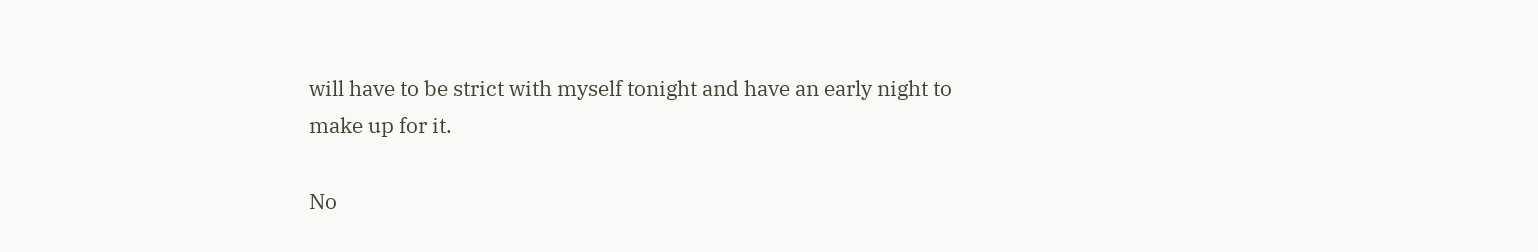will have to be strict with myself tonight and have an early night to make up for it.

No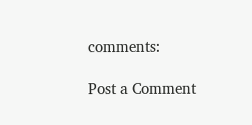comments:

Post a Comment